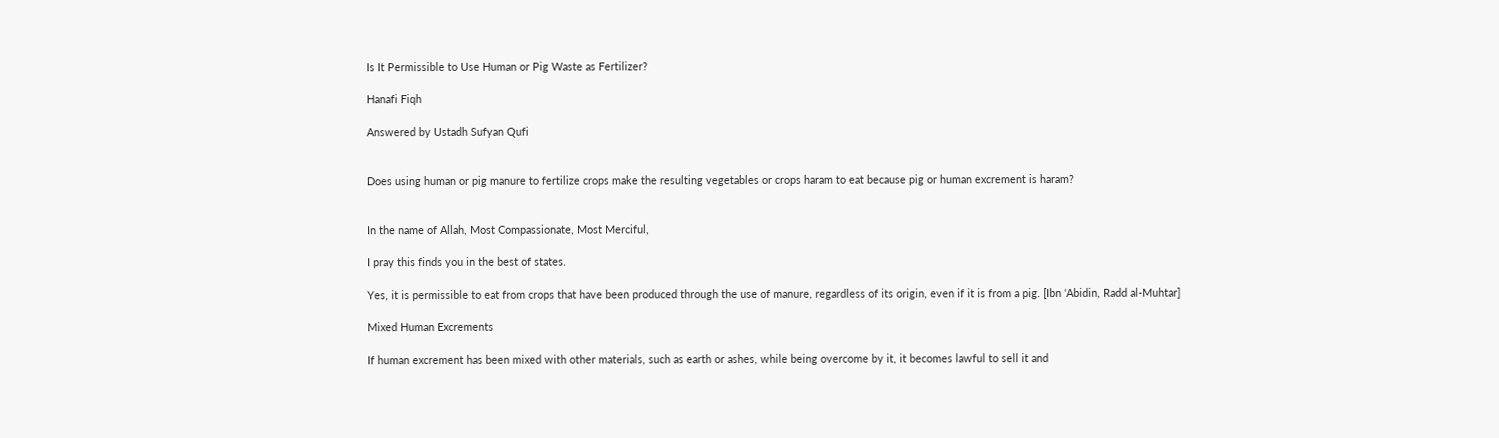Is It Permissible to Use Human or Pig Waste as Fertilizer?

Hanafi Fiqh

Answered by Ustadh Sufyan Qufi


Does using human or pig manure to fertilize crops make the resulting vegetables or crops haram to eat because pig or human excrement is haram?


In the name of Allah, Most Compassionate, Most Merciful,

I pray this finds you in the best of states.

Yes, it is permissible to eat from crops that have been produced through the use of manure, regardless of its origin, even if it is from a pig. [Ibn ‘Abidin, Radd al-Muhtar]

Mixed Human Excrements

If human excrement has been mixed with other materials, such as earth or ashes, while being overcome by it, it becomes lawful to sell it and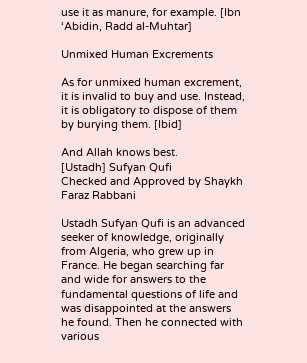use it as manure, for example. [Ibn ‘Abidin, Radd al-Muhtar]

Unmixed Human Excrements

As for unmixed human excrement, it is invalid to buy and use. Instead, it is obligatory to dispose of them by burying them. [Ibid]

And Allah knows best.
[Ustadh] Sufyan Qufi
Checked and Approved by Shaykh Faraz Rabbani

Ustadh Sufyan Qufi is an advanced seeker of knowledge, originally from Algeria, who grew up in France. He began searching far and wide for answers to the fundamental questions of life and was disappointed at the answers he found. Then he connected with various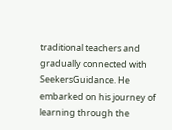traditional teachers and gradually connected with SeekersGuidance. He embarked on his journey of learning through the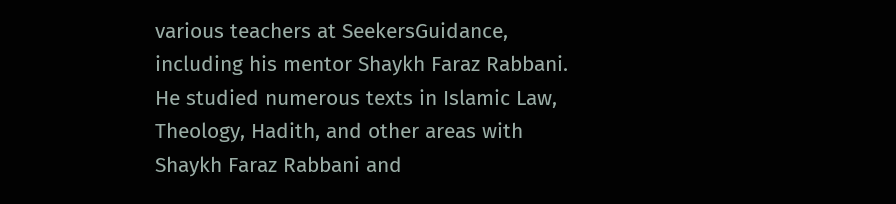various teachers at SeekersGuidance, including his mentor Shaykh Faraz Rabbani. He studied numerous texts in Islamic Law, Theology, Hadith, and other areas with Shaykh Faraz Rabbani and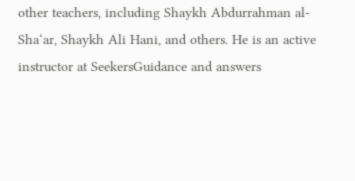other teachers, including Shaykh Abdurrahman al-Sha‘ar, Shaykh Ali Hani, and others. He is an active instructor at SeekersGuidance and answers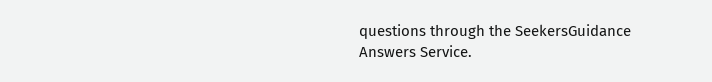questions through the SeekersGuidance Answers Service.